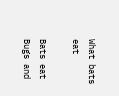What bats eat

Bats eat Bugs and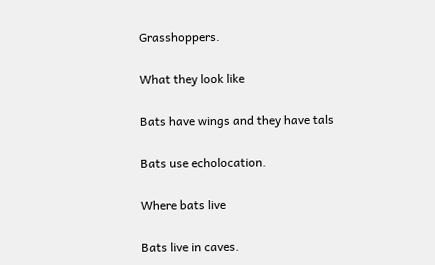Grasshoppers.

What they look like

Bats have wings and they have tals

Bats use echolocation.

Where bats live

Bats live in caves.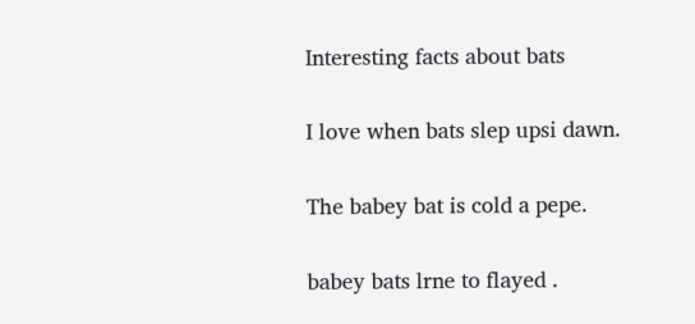Interesting facts about bats

I love when bats slep upsi dawn.

The babey bat is cold a pepe.

babey bats lrne to flayed .